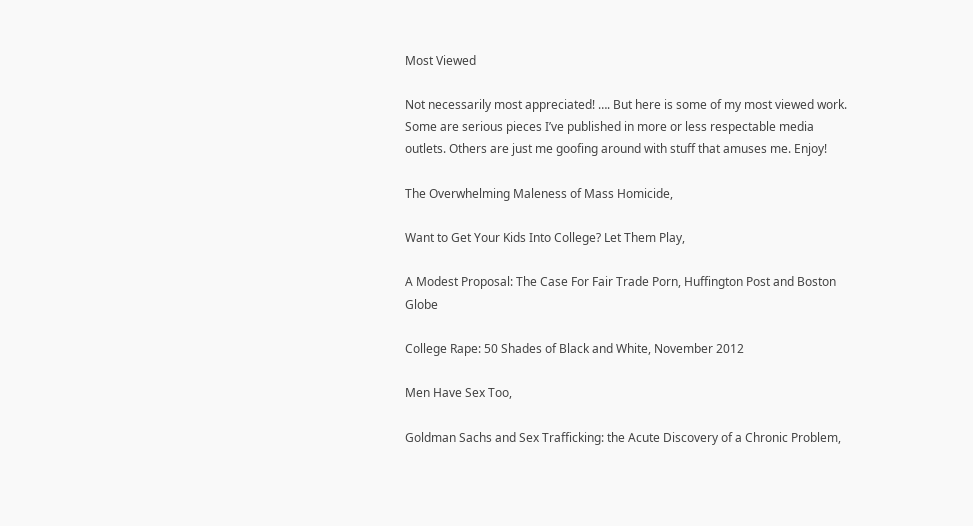Most Viewed

Not necessarily most appreciated! …. But here is some of my most viewed work. Some are serious pieces I’ve published in more or less respectable media outlets. Others are just me goofing around with stuff that amuses me. Enjoy!

The Overwhelming Maleness of Mass Homicide,

Want to Get Your Kids Into College? Let Them Play,

A Modest Proposal: The Case For Fair Trade Porn, Huffington Post and Boston Globe

College Rape: 50 Shades of Black and White, November 2012

Men Have Sex Too,

Goldman Sachs and Sex Trafficking: the Acute Discovery of a Chronic Problem,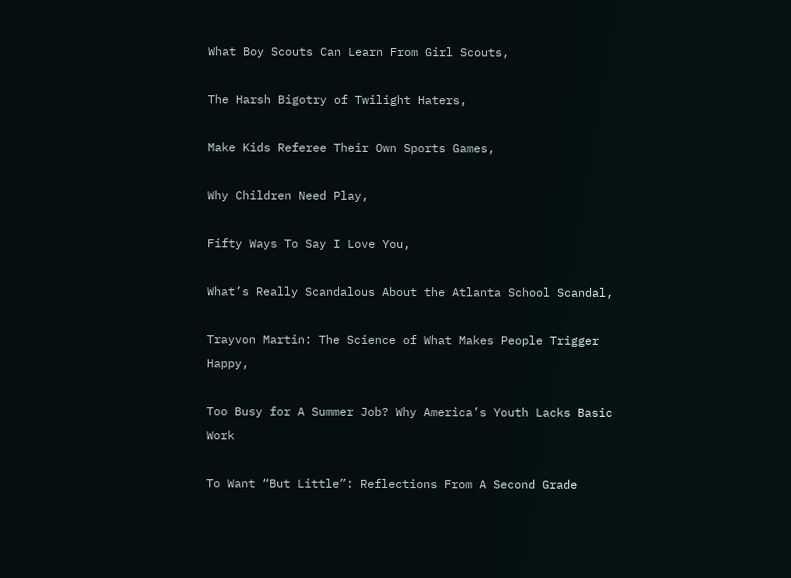What Boy Scouts Can Learn From Girl Scouts,

The Harsh Bigotry of Twilight Haters,

Make Kids Referee Their Own Sports Games,

Why Children Need Play,

Fifty Ways To Say I Love You,

What’s Really Scandalous About the Atlanta School Scandal,

Trayvon Martin: The Science of What Makes People Trigger Happy,

Too Busy for A Summer Job? Why America’s Youth Lacks Basic Work

To Want “But Little”: Reflections From A Second Grade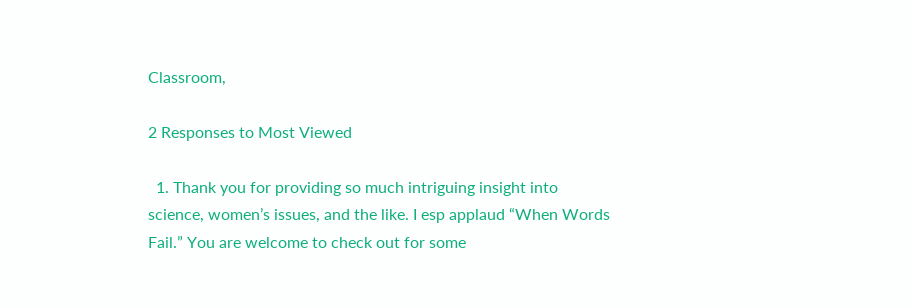Classroom,

2 Responses to Most Viewed

  1. Thank you for providing so much intriguing insight into science, women’s issues, and the like. I esp applaud “When Words Fail.” You are welcome to check out for some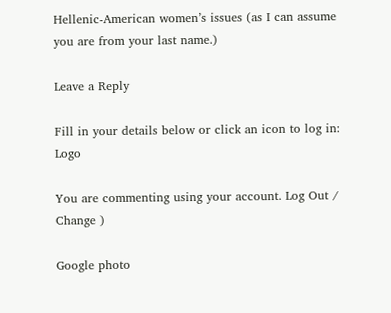Hellenic-American women’s issues (as I can assume you are from your last name.)

Leave a Reply

Fill in your details below or click an icon to log in: Logo

You are commenting using your account. Log Out /  Change )

Google photo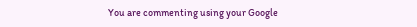You are commenting using your Google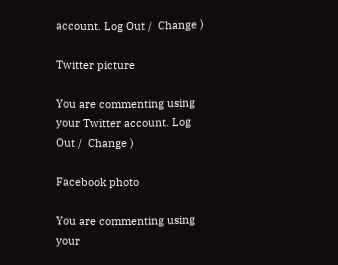account. Log Out /  Change )

Twitter picture

You are commenting using your Twitter account. Log Out /  Change )

Facebook photo

You are commenting using your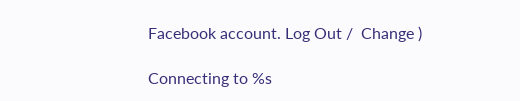Facebook account. Log Out /  Change )

Connecting to %s